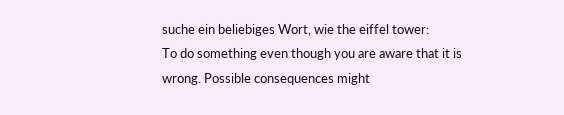suche ein beliebiges Wort, wie the eiffel tower:
To do something even though you are aware that it is wrong. Possible consequences might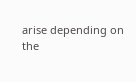arise depending on the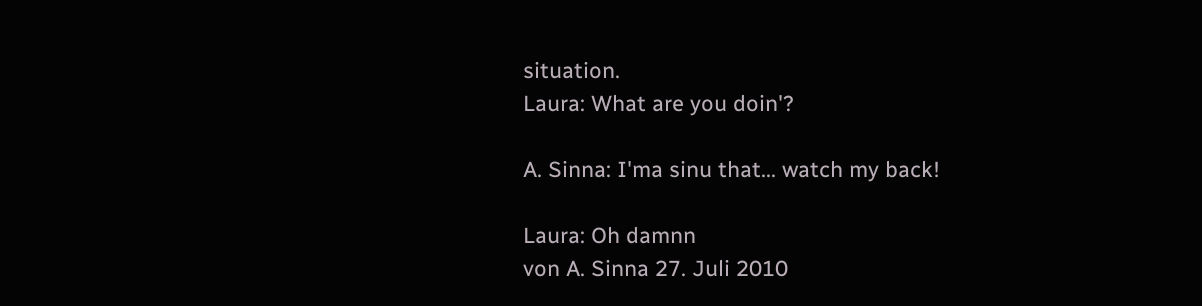situation.
Laura: What are you doin'?

A. Sinna: I'ma sinu that... watch my back!

Laura: Oh damnn
von A. Sinna 27. Juli 2010